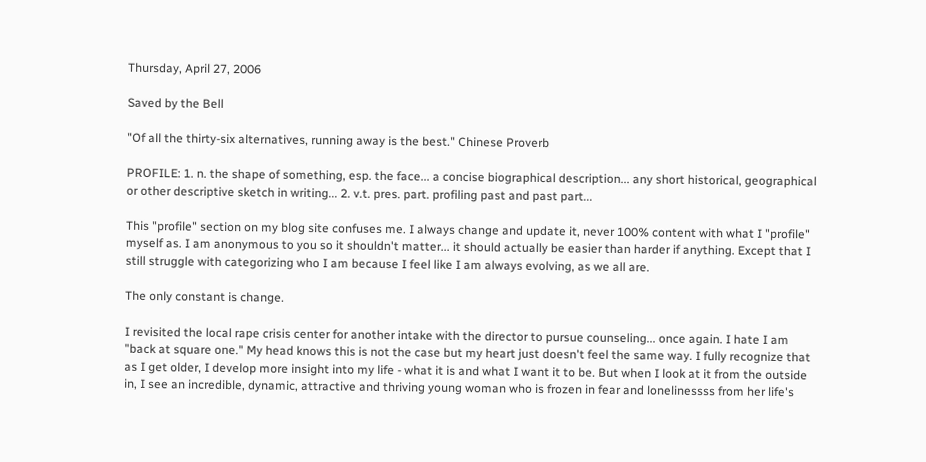Thursday, April 27, 2006

Saved by the Bell

"Of all the thirty-six alternatives, running away is the best." Chinese Proverb

PROFILE: 1. n. the shape of something, esp. the face... a concise biographical description... any short historical, geographical or other descriptive sketch in writing... 2. v.t. pres. part. profiling past and past part...

This "profile" section on my blog site confuses me. I always change and update it, never 100% content with what I "profile" myself as. I am anonymous to you so it shouldn't matter... it should actually be easier than harder if anything. Except that I still struggle with categorizing who I am because I feel like I am always evolving, as we all are.

The only constant is change.

I revisited the local rape crisis center for another intake with the director to pursue counseling... once again. I hate I am "back at square one." My head knows this is not the case but my heart just doesn't feel the same way. I fully recognize that as I get older, I develop more insight into my life - what it is and what I want it to be. But when I look at it from the outside in, I see an incredible, dynamic, attractive and thriving young woman who is frozen in fear and lonelinessss from her life's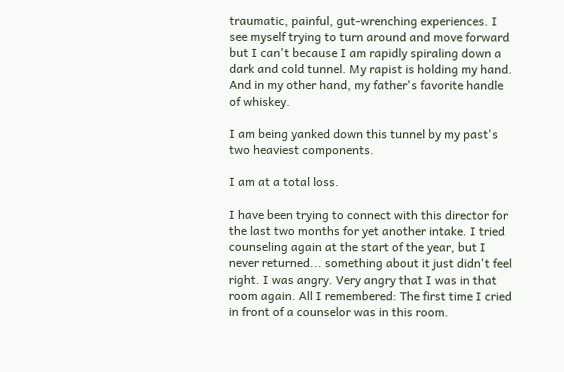traumatic, painful, gut-wrenching experiences. I see myself trying to turn around and move forward but I can't because I am rapidly spiraling down a dark and cold tunnel. My rapist is holding my hand. And in my other hand, my father's favorite handle of whiskey.

I am being yanked down this tunnel by my past's two heaviest components.

I am at a total loss.

I have been trying to connect with this director for the last two months for yet another intake. I tried counseling again at the start of the year, but I never returned... something about it just didn't feel right. I was angry. Very angry that I was in that room again. All I remembered: The first time I cried in front of a counselor was in this room.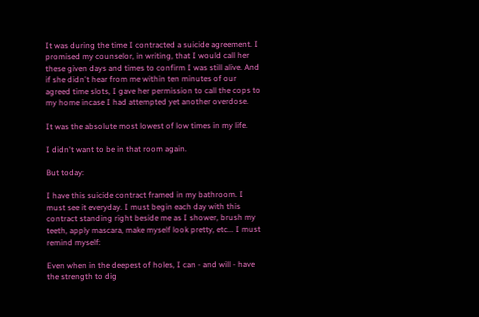It was during the time I contracted a suicide agreement. I promised my counselor, in writing, that I would call her these given days and times to confirm I was still alive. And if she didn't hear from me within ten minutes of our agreed time slots, I gave her permission to call the cops to my home incase I had attempted yet another overdose.

It was the absolute most lowest of low times in my life.

I didn't want to be in that room again.

But today:

I have this suicide contract framed in my bathroom. I must see it everyday. I must begin each day with this contract standing right beside me as I shower, brush my teeth, apply mascara, make myself look pretty, etc... I must remind myself:

Even when in the deepest of holes, I can - and will - have the strength to dig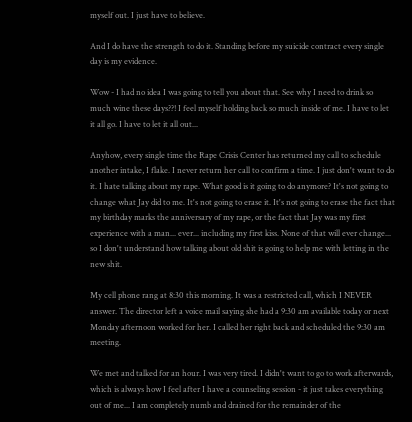myself out. I just have to believe.

And I do have the strength to do it. Standing before my suicide contract every single day is my evidence.

Wow - I had no idea I was going to tell you about that. See why I need to drink so much wine these days??! I feel myself holding back so much inside of me. I have to let it all go. I have to let it all out...

Anyhow, every single time the Rape Crisis Center has returned my call to schedule another intake, I flake. I never return her call to confirm a time. I just don't want to do it. I hate talking about my rape. What good is it going to do anymore? It's not going to change what Jay did to me. It's not going to erase it. It's not going to erase the fact that my birthday marks the anniversary of my rape, or the fact that Jay was my first experience with a man... ever... including my first kiss. None of that will ever change... so I don't understand how talking about old shit is going to help me with letting in the new shit.

My cell phone rang at 8:30 this morning. It was a restricted call, which I NEVER answer. The director left a voice mail saying she had a 9:30 am available today or next Monday afternoon worked for her. I called her right back and scheduled the 9:30 am meeting.

We met and talked for an hour. I was very tired. I didn't want to go to work afterwards, which is always how I feel after I have a counseling session - it just takes everything out of me... I am completely numb and drained for the remainder of the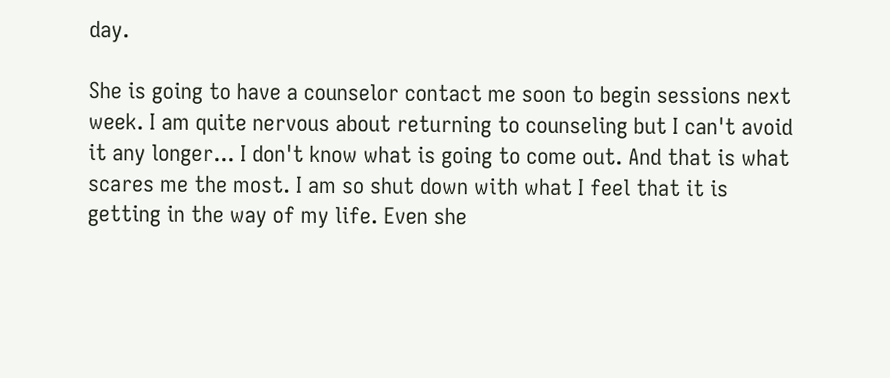day.

She is going to have a counselor contact me soon to begin sessions next week. I am quite nervous about returning to counseling but I can't avoid it any longer... I don't know what is going to come out. And that is what scares me the most. I am so shut down with what I feel that it is getting in the way of my life. Even she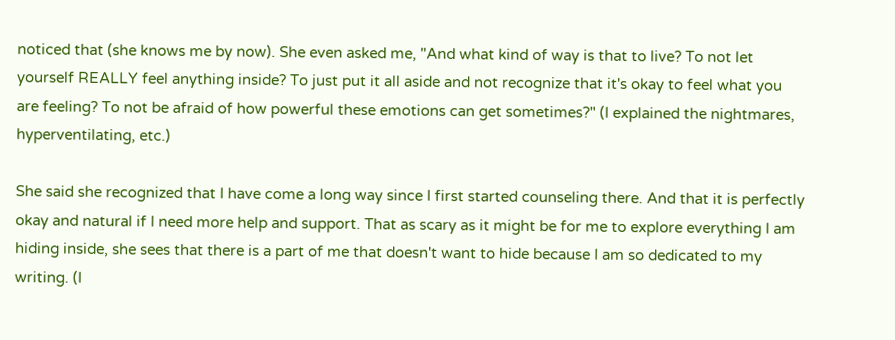noticed that (she knows me by now). She even asked me, "And what kind of way is that to live? To not let yourself REALLY feel anything inside? To just put it all aside and not recognize that it's okay to feel what you are feeling? To not be afraid of how powerful these emotions can get sometimes?" (I explained the nightmares, hyperventilating, etc.)

She said she recognized that I have come a long way since I first started counseling there. And that it is perfectly okay and natural if I need more help and support. That as scary as it might be for me to explore everything I am hiding inside, she sees that there is a part of me that doesn't want to hide because I am so dedicated to my writing. (I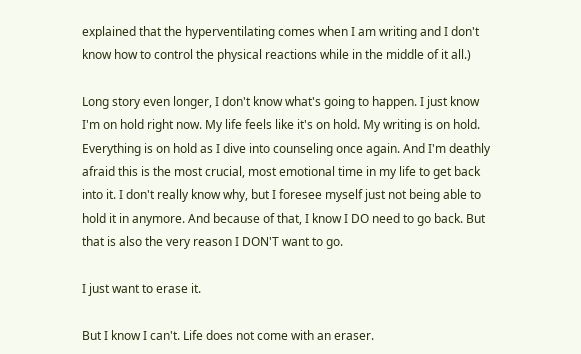explained that the hyperventilating comes when I am writing and I don't know how to control the physical reactions while in the middle of it all.)

Long story even longer, I don't know what's going to happen. I just know I'm on hold right now. My life feels like it's on hold. My writing is on hold. Everything is on hold as I dive into counseling once again. And I'm deathly afraid this is the most crucial, most emotional time in my life to get back into it. I don't really know why, but I foresee myself just not being able to hold it in anymore. And because of that, I know I DO need to go back. But that is also the very reason I DON'T want to go.

I just want to erase it.

But I know I can't. Life does not come with an eraser.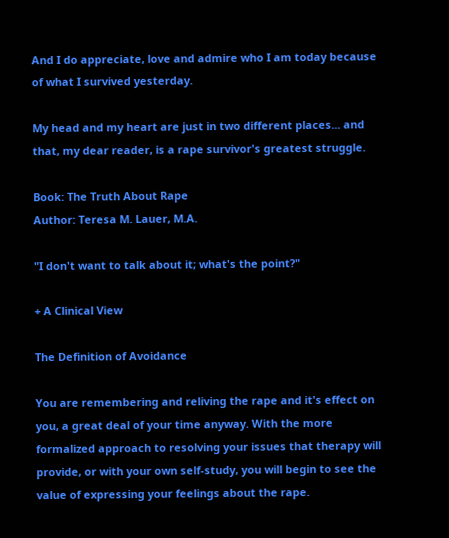And I do appreciate, love and admire who I am today because of what I survived yesterday.

My head and my heart are just in two different places... and that, my dear reader, is a rape survivor's greatest struggle.

Book: The Truth About Rape
Author: Teresa M. Lauer, M.A.

"I don't want to talk about it; what's the point?"

+ A Clinical View

The Definition of Avoidance

You are remembering and reliving the rape and it's effect on you, a great deal of your time anyway. With the more formalized approach to resolving your issues that therapy will provide, or with your own self-study, you will begin to see the value of expressing your feelings about the rape.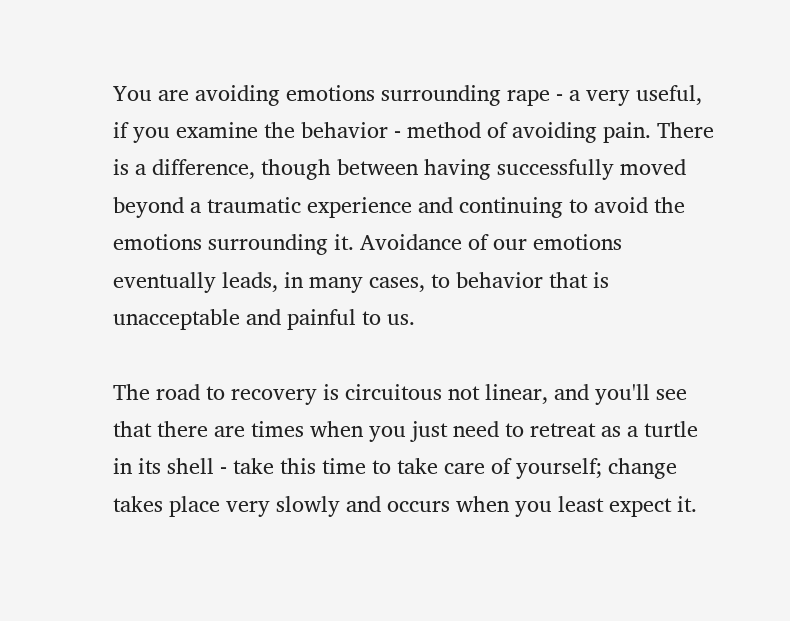You are avoiding emotions surrounding rape - a very useful, if you examine the behavior - method of avoiding pain. There is a difference, though between having successfully moved beyond a traumatic experience and continuing to avoid the emotions surrounding it. Avoidance of our emotions eventually leads, in many cases, to behavior that is unacceptable and painful to us.

The road to recovery is circuitous not linear, and you'll see that there are times when you just need to retreat as a turtle in its shell - take this time to take care of yourself; change takes place very slowly and occurs when you least expect it.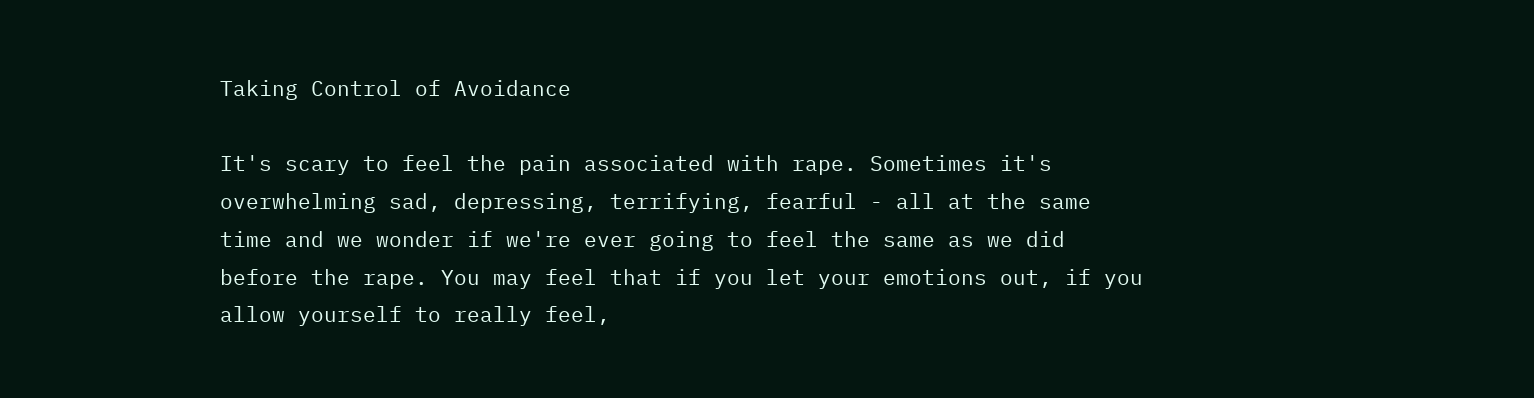Taking Control of Avoidance

It's scary to feel the pain associated with rape. Sometimes it's overwhelming sad, depressing, terrifying, fearful - all at the same time and we wonder if we're ever going to feel the same as we did before the rape. You may feel that if you let your emotions out, if you allow yourself to really feel,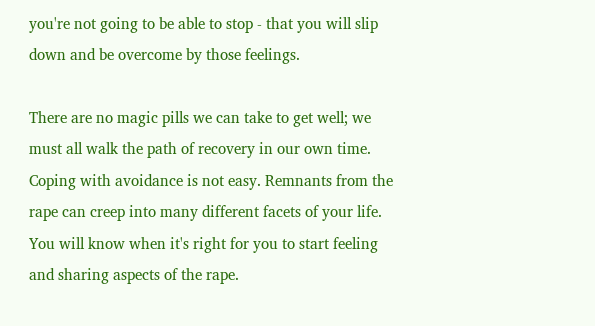you're not going to be able to stop - that you will slip down and be overcome by those feelings.

There are no magic pills we can take to get well; we must all walk the path of recovery in our own time. Coping with avoidance is not easy. Remnants from the rape can creep into many different facets of your life. You will know when it's right for you to start feeling and sharing aspects of the rape.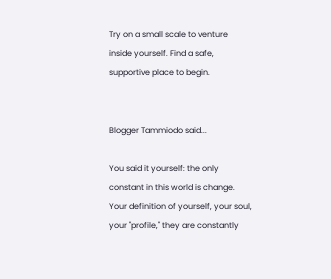Try on a small scale to venture inside yourself. Find a safe, supportive place to begin.


Blogger Tammiodo said...

You said it yourself: the only constant in this world is change. Your definition of yourself, your soul, your "profile," they are constantly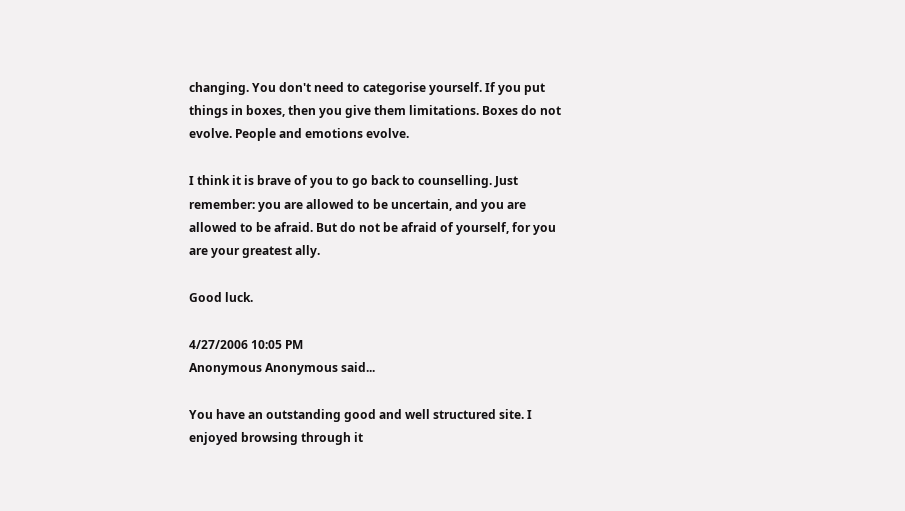changing. You don't need to categorise yourself. If you put things in boxes, then you give them limitations. Boxes do not evolve. People and emotions evolve.

I think it is brave of you to go back to counselling. Just remember: you are allowed to be uncertain, and you are allowed to be afraid. But do not be afraid of yourself, for you are your greatest ally.

Good luck.

4/27/2006 10:05 PM
Anonymous Anonymous said...

You have an outstanding good and well structured site. I enjoyed browsing through it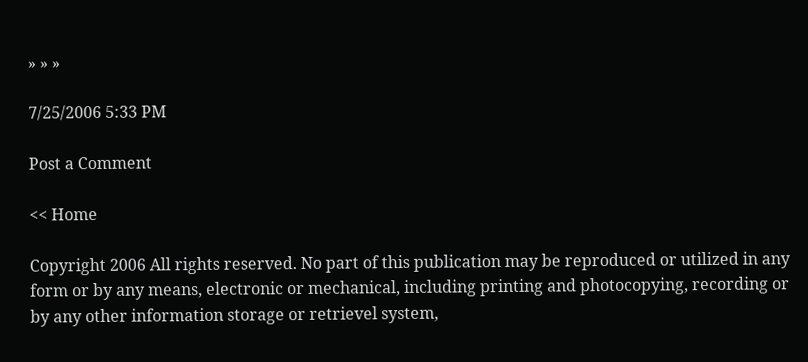» » »

7/25/2006 5:33 PM

Post a Comment

<< Home

Copyright 2006 All rights reserved. No part of this publication may be reproduced or utilized in any form or by any means, electronic or mechanical, including printing and photocopying, recording or by any other information storage or retrievel system,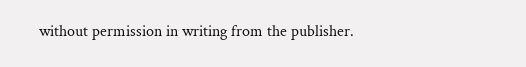without permission in writing from the publisher.